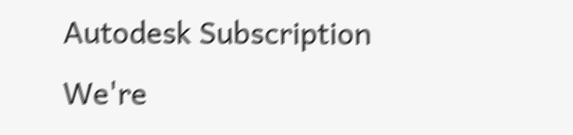Autodesk Subscription
We're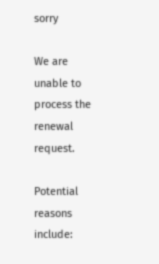sorry

We are unable to process the renewal request.

Potential reasons include: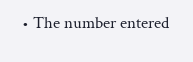• The number entered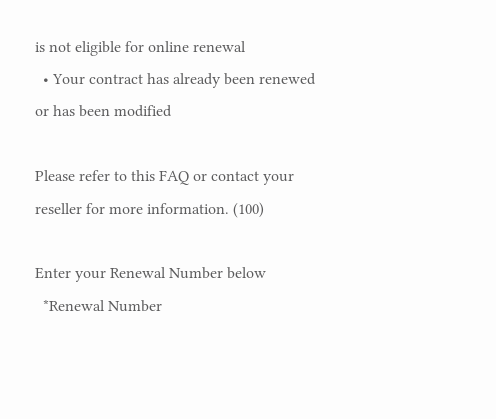is not eligible for online renewal
  • Your contract has already been renewed or has been modified

Please refer to this FAQ or contact your reseller for more information. (100)

Enter your Renewal Number below
  *Renewal Number